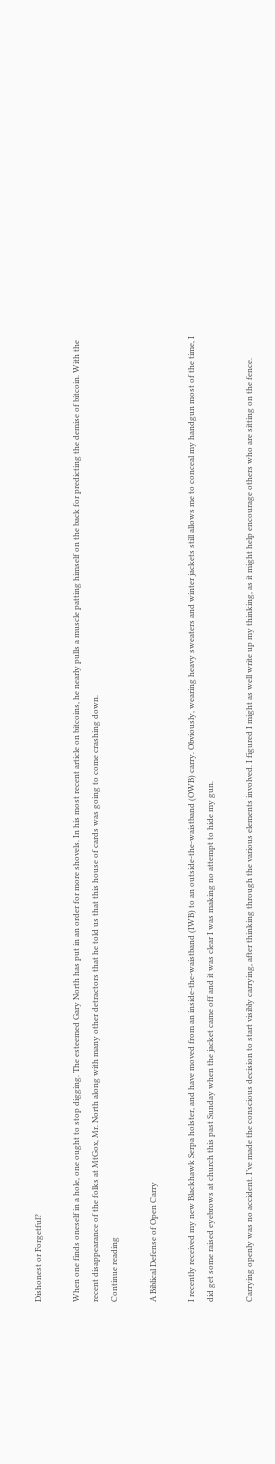Dishonest or Forgetful?

When one finds oneself in a hole, one ought to stop digging. The esteemed Gary North has put in an order for more shovels. In his most recent article on bitcoins, he nearly pulls a muscle patting himself on the back for predicting the demise of bitcoin. With the recent disappearance of the folks at MtGox, Mr. North along with many other detractors that he told us that this house of cards was going to come crashing down.
Continue reading

A Biblical Defense of Open Carry

I recently received my new Blackhawk Serpa holster, and have moved from an inside-the-waistband (IWB) to an outside-the-waistband (OWB) carry. Obviously, wearing heavy sweaters and winter jackets still allows me to conceal my handgun most of the time, I did get some raised eyebrows at church this past Sunday when the jacket came off and it was clear I was making no attempt to hide my gun.

Carrying openly was no accident. I’ve made the conscious decision to start visibly carrying, after thinking through the various elements involved. I figured I might as well write up my thinking, as it might help encourage others who are sitting on the fence.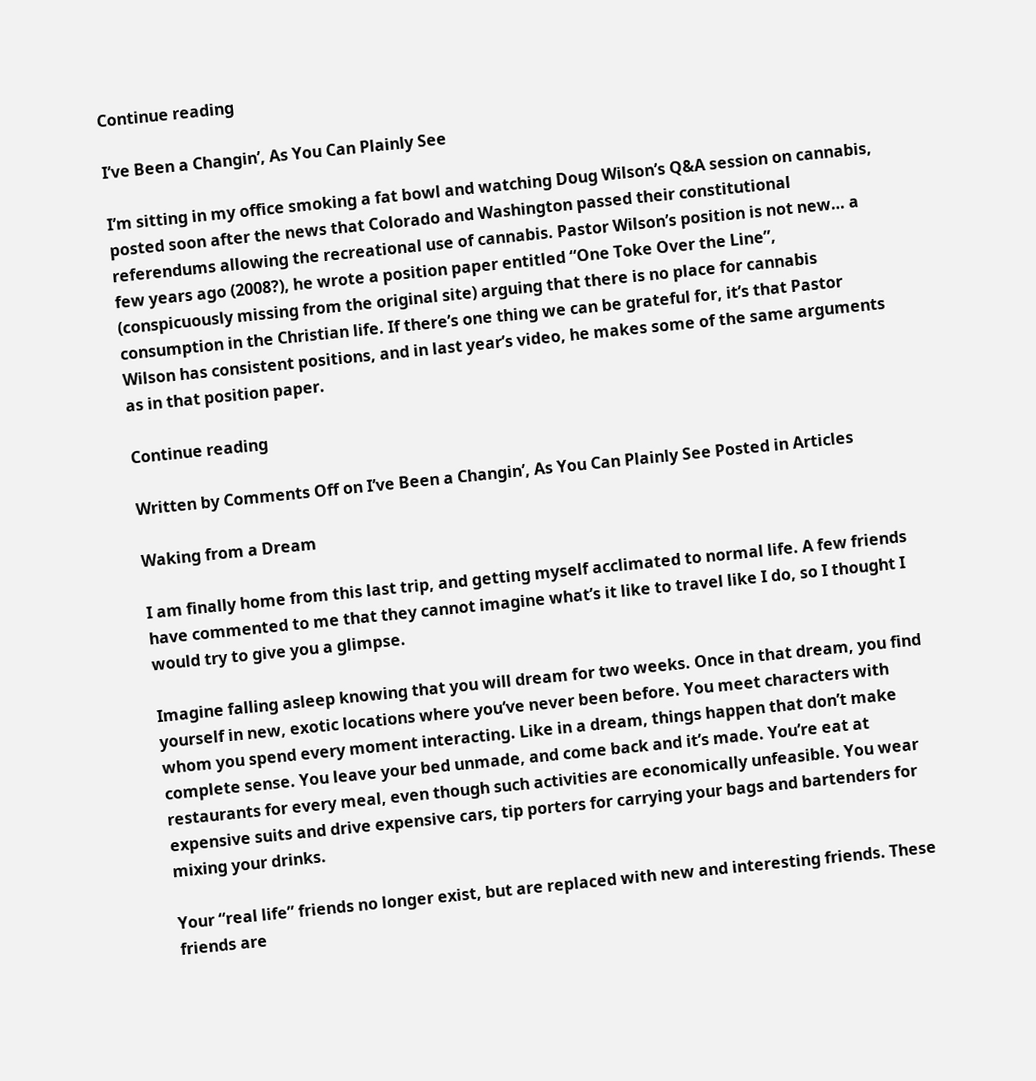Continue reading

I’ve Been a Changin’, As You Can Plainly See

I’m sitting in my office smoking a fat bowl and watching Doug Wilson’s Q&A session on cannabis, posted soon after the news that Colorado and Washington passed their constitutional referendums allowing the recreational use of cannabis. Pastor Wilson’s position is not new… a few years ago (2008?), he wrote a position paper entitled “One Toke Over the Line”, (conspicuously missing from the original site) arguing that there is no place for cannabis consumption in the Christian life. If there’s one thing we can be grateful for, it’s that Pastor Wilson has consistent positions, and in last year’s video, he makes some of the same arguments as in that position paper.

Continue reading

Written by Comments Off on I’ve Been a Changin’, As You Can Plainly See Posted in Articles

Waking from a Dream

I am finally home from this last trip, and getting myself acclimated to normal life. A few friends have commented to me that they cannot imagine what’s it like to travel like I do, so I thought I would try to give you a glimpse.

Imagine falling asleep knowing that you will dream for two weeks. Once in that dream, you find yourself in new, exotic locations where you’ve never been before. You meet characters with whom you spend every moment interacting. Like in a dream, things happen that don’t make complete sense. You leave your bed unmade, and come back and it’s made. You’re eat at restaurants for every meal, even though such activities are economically unfeasible. You wear expensive suits and drive expensive cars, tip porters for carrying your bags and bartenders for mixing your drinks.

Your “real life” friends no longer exist, but are replaced with new and interesting friends. These friends are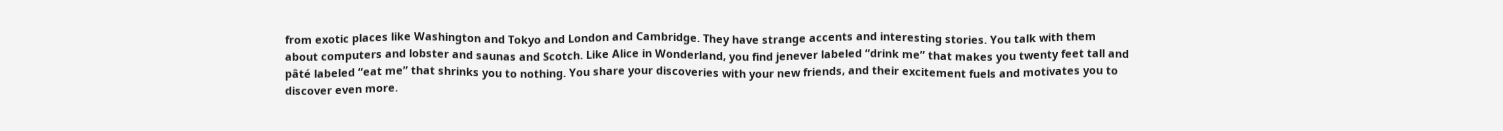from exotic places like Washington and Tokyo and London and Cambridge. They have strange accents and interesting stories. You talk with them about computers and lobster and saunas and Scotch. Like Alice in Wonderland, you find jenever labeled “drink me” that makes you twenty feet tall and pâté labeled “eat me” that shrinks you to nothing. You share your discoveries with your new friends, and their excitement fuels and motivates you to discover even more.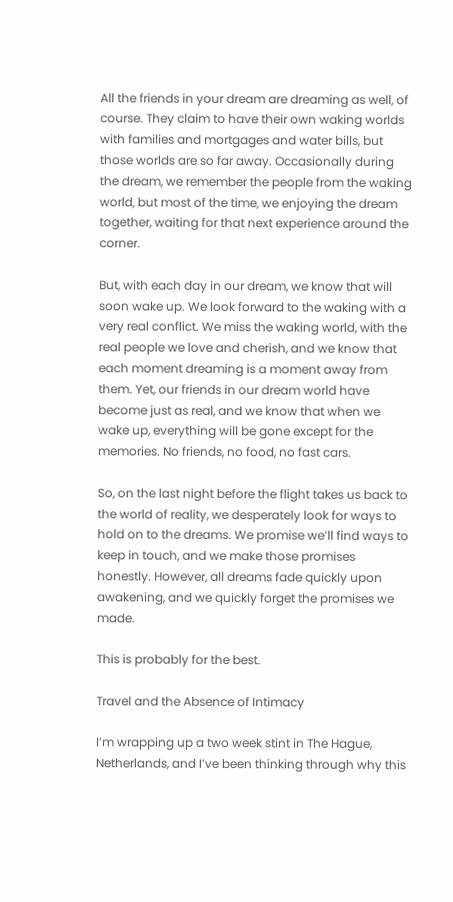All the friends in your dream are dreaming as well, of course. They claim to have their own waking worlds with families and mortgages and water bills, but those worlds are so far away. Occasionally during the dream, we remember the people from the waking world, but most of the time, we enjoying the dream together, waiting for that next experience around the corner.

But, with each day in our dream, we know that will soon wake up. We look forward to the waking with a very real conflict. We miss the waking world, with the real people we love and cherish, and we know that each moment dreaming is a moment away from them. Yet, our friends in our dream world have become just as real, and we know that when we wake up, everything will be gone except for the memories. No friends, no food, no fast cars.

So, on the last night before the flight takes us back to the world of reality, we desperately look for ways to hold on to the dreams. We promise we’ll find ways to keep in touch, and we make those promises honestly. However, all dreams fade quickly upon awakening, and we quickly forget the promises we made.

This is probably for the best.

Travel and the Absence of Intimacy

I’m wrapping up a two week stint in The Hague, Netherlands, and I’ve been thinking through why this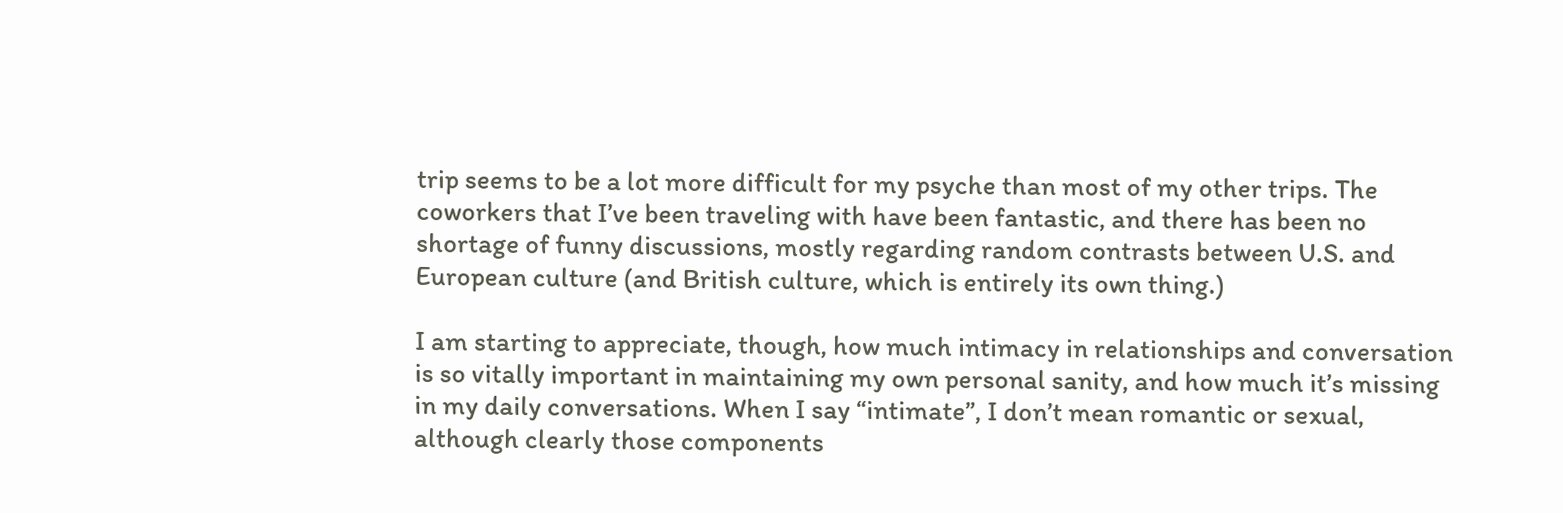trip seems to be a lot more difficult for my psyche than most of my other trips. The coworkers that I’ve been traveling with have been fantastic, and there has been no shortage of funny discussions, mostly regarding random contrasts between U.S. and European culture (and British culture, which is entirely its own thing.)

I am starting to appreciate, though, how much intimacy in relationships and conversation is so vitally important in maintaining my own personal sanity, and how much it’s missing in my daily conversations. When I say “intimate”, I don’t mean romantic or sexual, although clearly those components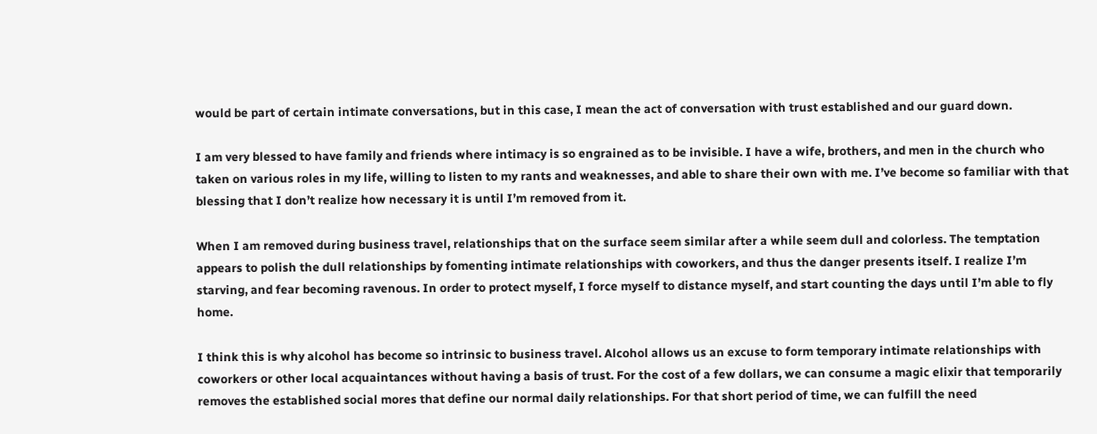would be part of certain intimate conversations, but in this case, I mean the act of conversation with trust established and our guard down.

I am very blessed to have family and friends where intimacy is so engrained as to be invisible. I have a wife, brothers, and men in the church who taken on various roles in my life, willing to listen to my rants and weaknesses, and able to share their own with me. I’ve become so familiar with that blessing that I don’t realize how necessary it is until I’m removed from it.

When I am removed during business travel, relationships that on the surface seem similar after a while seem dull and colorless. The temptation appears to polish the dull relationships by fomenting intimate relationships with coworkers, and thus the danger presents itself. I realize I’m starving, and fear becoming ravenous. In order to protect myself, I force myself to distance myself, and start counting the days until I’m able to fly home.

I think this is why alcohol has become so intrinsic to business travel. Alcohol allows us an excuse to form temporary intimate relationships with coworkers or other local acquaintances without having a basis of trust. For the cost of a few dollars, we can consume a magic elixir that temporarily removes the established social mores that define our normal daily relationships. For that short period of time, we can fulfill the need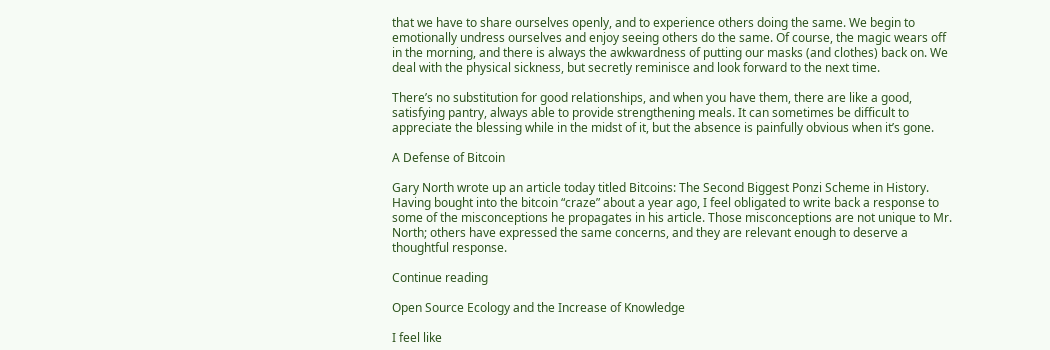that we have to share ourselves openly, and to experience others doing the same. We begin to emotionally undress ourselves and enjoy seeing others do the same. Of course, the magic wears off in the morning, and there is always the awkwardness of putting our masks (and clothes) back on. We deal with the physical sickness, but secretly reminisce and look forward to the next time.

There’s no substitution for good relationships, and when you have them, there are like a good, satisfying pantry, always able to provide strengthening meals. It can sometimes be difficult to appreciate the blessing while in the midst of it, but the absence is painfully obvious when it’s gone.

A Defense of Bitcoin

Gary North wrote up an article today titled Bitcoins: The Second Biggest Ponzi Scheme in History. Having bought into the bitcoin “craze” about a year ago, I feel obligated to write back a response to some of the misconceptions he propagates in his article. Those misconceptions are not unique to Mr. North; others have expressed the same concerns, and they are relevant enough to deserve a thoughtful response.

Continue reading

Open Source Ecology and the Increase of Knowledge

I feel like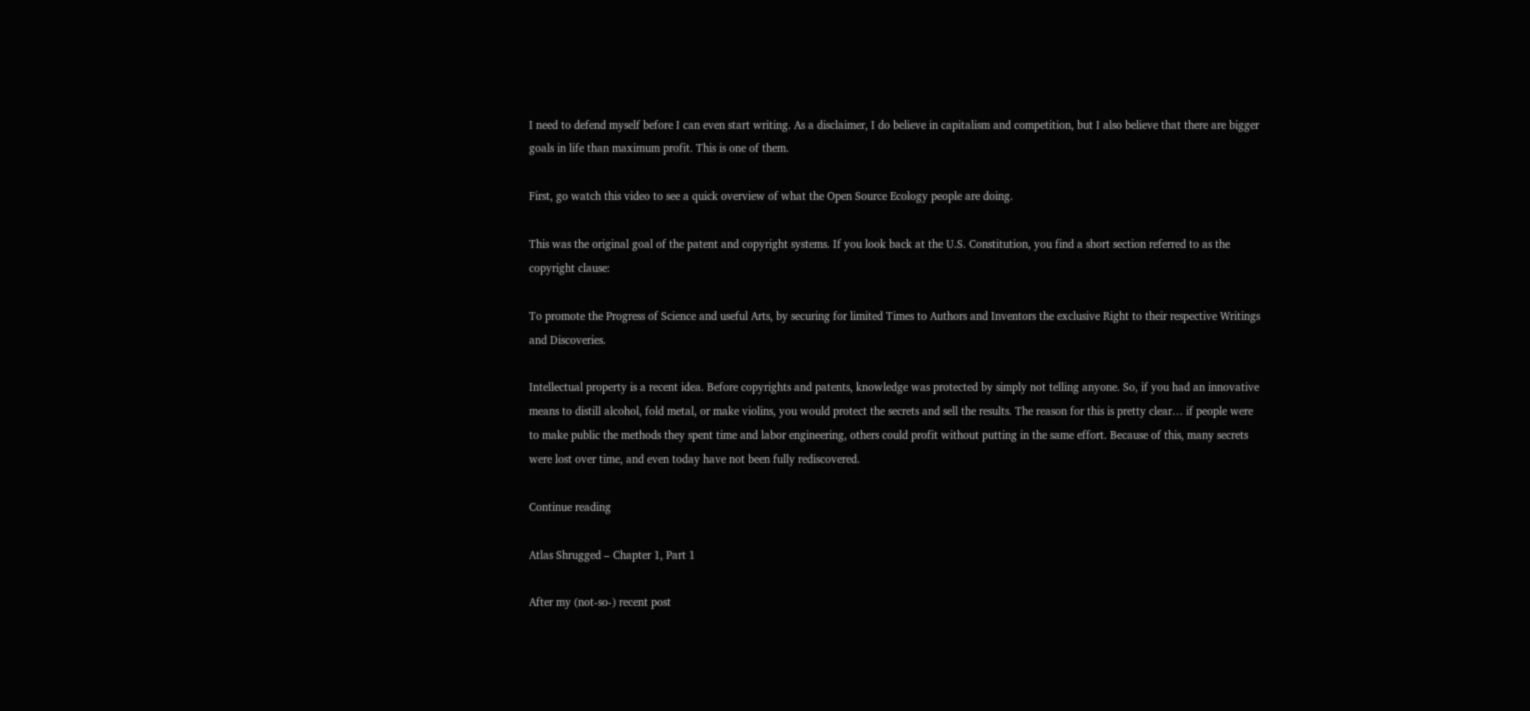I need to defend myself before I can even start writing. As a disclaimer, I do believe in capitalism and competition, but I also believe that there are bigger goals in life than maximum profit. This is one of them.

First, go watch this video to see a quick overview of what the Open Source Ecology people are doing.

This was the original goal of the patent and copyright systems. If you look back at the U.S. Constitution, you find a short section referred to as the copyright clause:

To promote the Progress of Science and useful Arts, by securing for limited Times to Authors and Inventors the exclusive Right to their respective Writings and Discoveries.

Intellectual property is a recent idea. Before copyrights and patents, knowledge was protected by simply not telling anyone. So, if you had an innovative means to distill alcohol, fold metal, or make violins, you would protect the secrets and sell the results. The reason for this is pretty clear… if people were to make public the methods they spent time and labor engineering, others could profit without putting in the same effort. Because of this, many secrets were lost over time, and even today have not been fully rediscovered.

Continue reading

Atlas Shrugged – Chapter 1, Part 1

After my (not-so-) recent post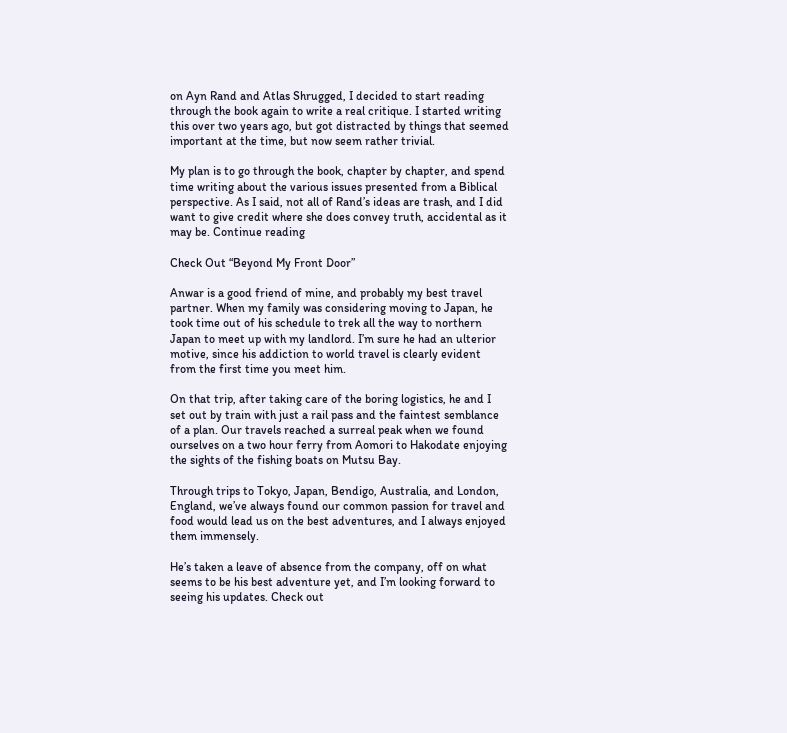on Ayn Rand and Atlas Shrugged, I decided to start reading through the book again to write a real critique. I started writing this over two years ago, but got distracted by things that seemed important at the time, but now seem rather trivial.

My plan is to go through the book, chapter by chapter, and spend time writing about the various issues presented from a Biblical perspective. As I said, not all of Rand’s ideas are trash, and I did want to give credit where she does convey truth, accidental as it may be. Continue reading

Check Out “Beyond My Front Door”

Anwar is a good friend of mine, and probably my best travel partner. When my family was considering moving to Japan, he took time out of his schedule to trek all the way to northern Japan to meet up with my landlord. I’m sure he had an ulterior motive, since his addiction to world travel is clearly evident from the first time you meet him.

On that trip, after taking care of the boring logistics, he and I set out by train with just a rail pass and the faintest semblance of a plan. Our travels reached a surreal peak when we found ourselves on a two hour ferry from Aomori to Hakodate enjoying the sights of the fishing boats on Mutsu Bay.

Through trips to Tokyo, Japan, Bendigo, Australia, and London, England, we’ve always found our common passion for travel and food would lead us on the best adventures, and I always enjoyed them immensely.

He’s taken a leave of absence from the company, off on what seems to be his best adventure yet, and I’m looking forward to seeing his updates. Check out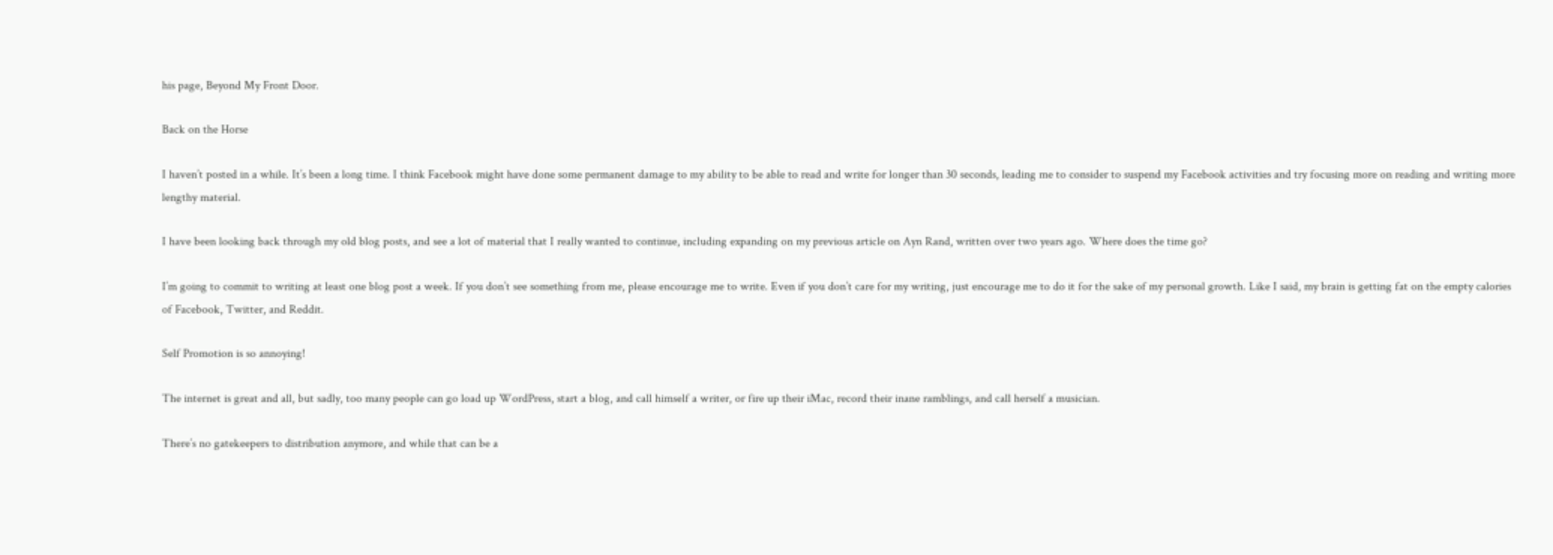his page, Beyond My Front Door.

Back on the Horse

I haven’t posted in a while. It’s been a long time. I think Facebook might have done some permanent damage to my ability to be able to read and write for longer than 30 seconds, leading me to consider to suspend my Facebook activities and try focusing more on reading and writing more lengthy material.

I have been looking back through my old blog posts, and see a lot of material that I really wanted to continue, including expanding on my previous article on Ayn Rand, written over two years ago. Where does the time go?

I’m going to commit to writing at least one blog post a week. If you don’t see something from me, please encourage me to write. Even if you don’t care for my writing, just encourage me to do it for the sake of my personal growth. Like I said, my brain is getting fat on the empty calories of Facebook, Twitter, and Reddit.

Self Promotion is so annoying!

The internet is great and all, but sadly, too many people can go load up WordPress, start a blog, and call himself a writer, or fire up their iMac, record their inane ramblings, and call herself a musician.

There’s no gatekeepers to distribution anymore, and while that can be a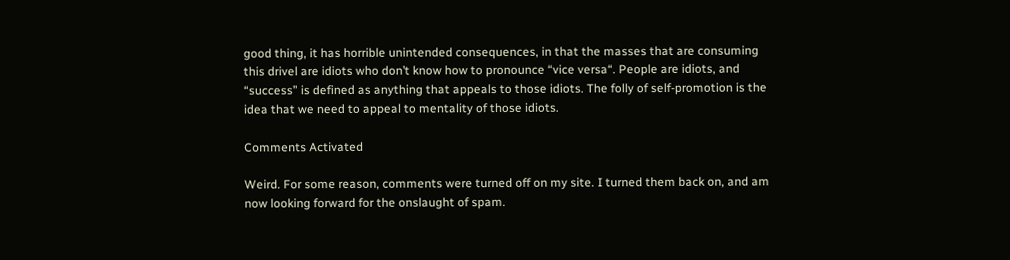good thing, it has horrible unintended consequences, in that the masses that are consuming this drivel are idiots who don’t know how to pronounce “vice versa“. People are idiots, and “success” is defined as anything that appeals to those idiots. The folly of self-promotion is the idea that we need to appeal to mentality of those idiots.

Comments Activated

Weird. For some reason, comments were turned off on my site. I turned them back on, and am now looking forward for the onslaught of spam.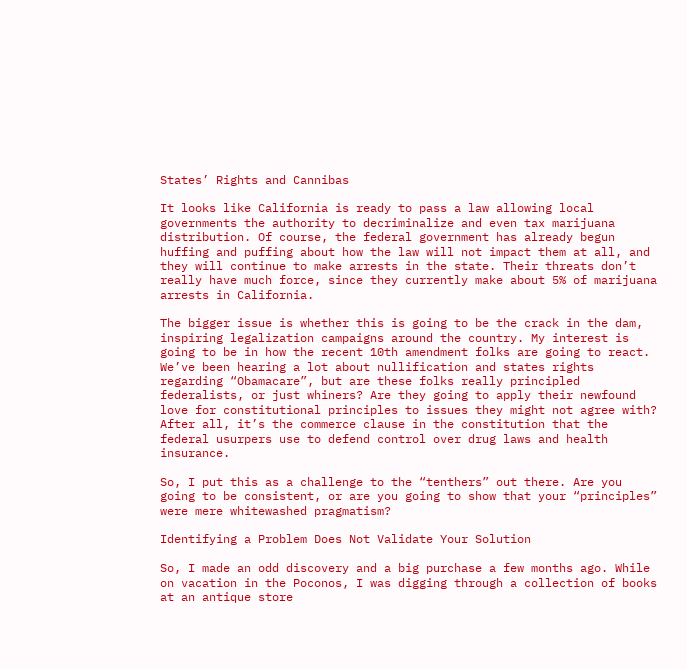States’ Rights and Cannibas

It looks like California is ready to pass a law allowing local governments the authority to decriminalize and even tax marijuana distribution. Of course, the federal government has already begun huffing and puffing about how the law will not impact them at all, and they will continue to make arrests in the state. Their threats don’t really have much force, since they currently make about 5% of marijuana arrests in California.

The bigger issue is whether this is going to be the crack in the dam, inspiring legalization campaigns around the country. My interest is going to be in how the recent 10th amendment folks are going to react. We’ve been hearing a lot about nullification and states rights regarding “Obamacare”, but are these folks really principled federalists, or just whiners? Are they going to apply their newfound love for constitutional principles to issues they might not agree with? After all, it’s the commerce clause in the constitution that the federal usurpers use to defend control over drug laws and health insurance.

So, I put this as a challenge to the “tenthers” out there. Are you going to be consistent, or are you going to show that your “principles” were mere whitewashed pragmatism?

Identifying a Problem Does Not Validate Your Solution

So, I made an odd discovery and a big purchase a few months ago. While on vacation in the Poconos, I was digging through a collection of books at an antique store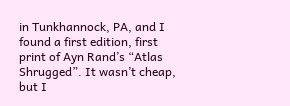in Tunkhannock, PA, and I found a first edition, first print of Ayn Rand’s “Atlas Shrugged”. It wasn’t cheap, but I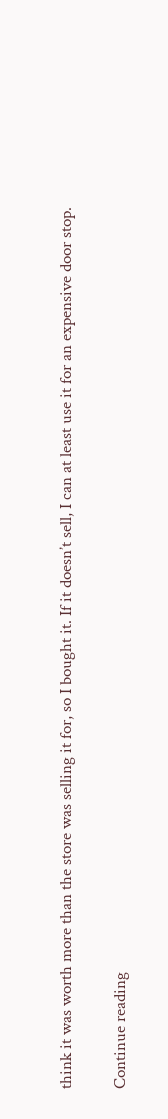think it was worth more than the store was selling it for, so I bought it. If it doesn’t sell, I can at least use it for an expensive door stop.

Continue reading